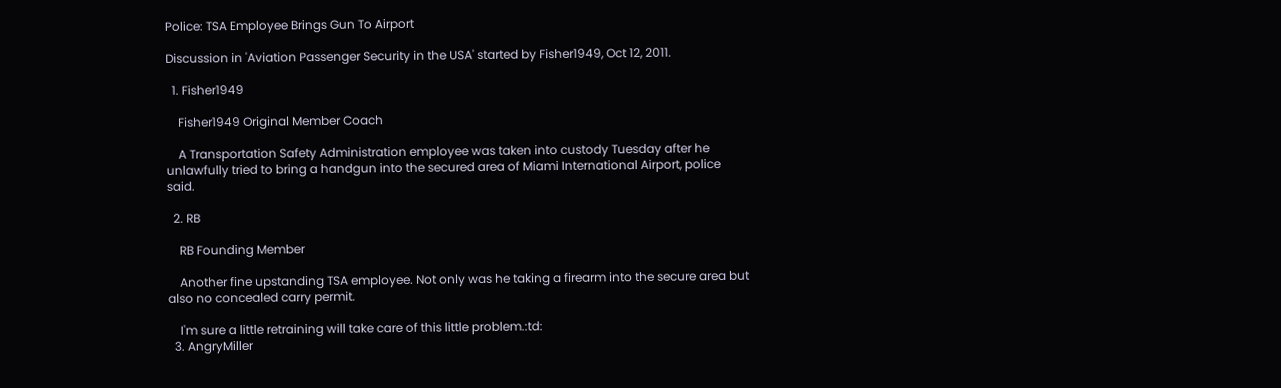Police: TSA Employee Brings Gun To Airport

Discussion in 'Aviation Passenger Security in the USA' started by Fisher1949, Oct 12, 2011.

  1. Fisher1949

    Fisher1949 Original Member Coach

    A Transportation Safety Administration employee was taken into custody Tuesday after he unlawfully tried to bring a handgun into the secured area of Miami International Airport, police said.

  2. RB

    RB Founding Member

    Another fine upstanding TSA employee. Not only was he taking a firearm into the secure area but also no concealed carry permit.

    I'm sure a little retraining will take care of this little problem.:td:
  3. AngryMiller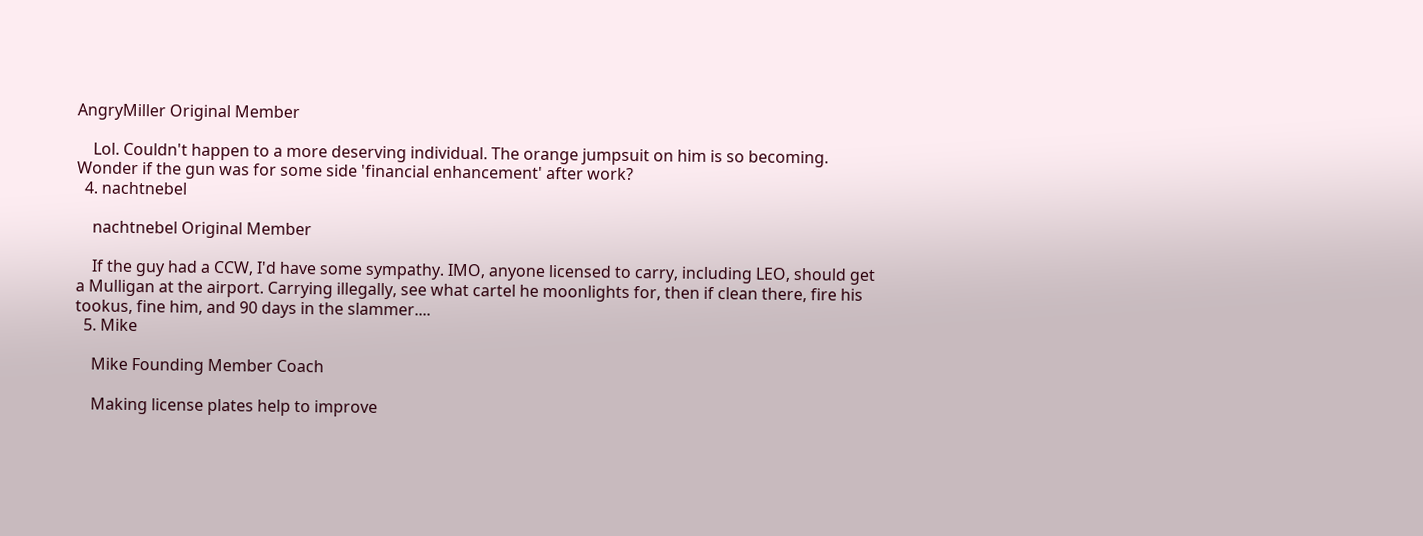AngryMiller Original Member

    Lol. Couldn't happen to a more deserving individual. The orange jumpsuit on him is so becoming. Wonder if the gun was for some side 'financial enhancement' after work?
  4. nachtnebel

    nachtnebel Original Member

    If the guy had a CCW, I'd have some sympathy. IMO, anyone licensed to carry, including LEO, should get a Mulligan at the airport. Carrying illegally, see what cartel he moonlights for, then if clean there, fire his tookus, fine him, and 90 days in the slammer....
  5. Mike

    Mike Founding Member Coach

    Making license plates help to improve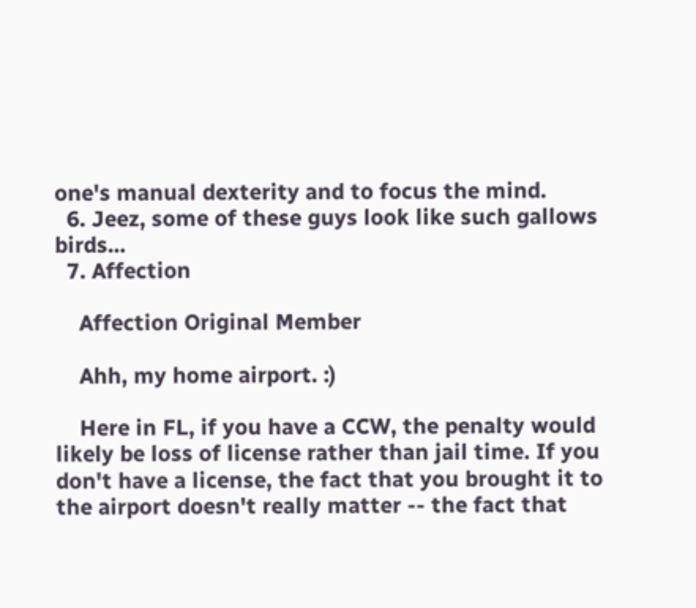one's manual dexterity and to focus the mind.
  6. Jeez, some of these guys look like such gallows birds...
  7. Affection

    Affection Original Member

    Ahh, my home airport. :)

    Here in FL, if you have a CCW, the penalty would likely be loss of license rather than jail time. If you don't have a license, the fact that you brought it to the airport doesn't really matter -- the fact that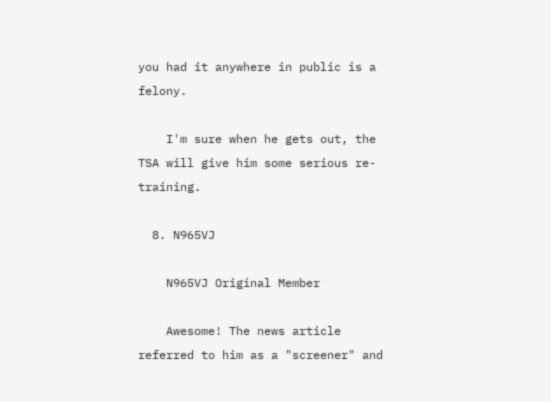you had it anywhere in public is a felony.

    I'm sure when he gets out, the TSA will give him some serious re-training.

  8. N965VJ

    N965VJ Original Member

    Awesome! The news article referred to him as a "screener" and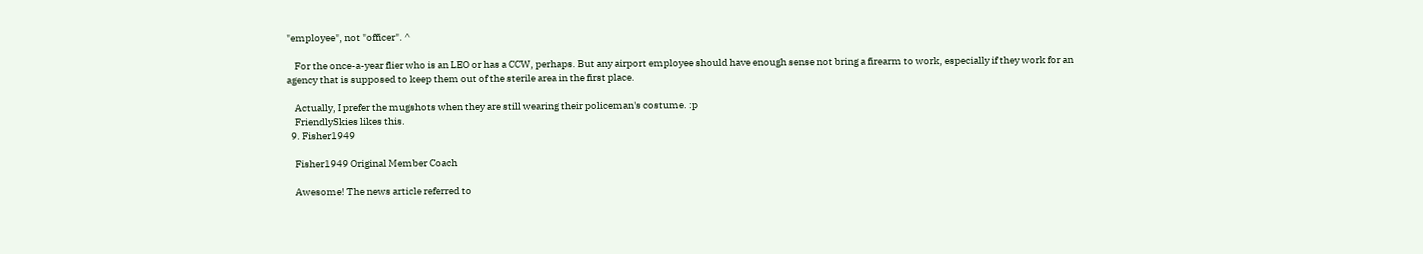"employee", not "officer". ^

    For the once-a-year flier who is an LEO or has a CCW, perhaps. But any airport employee should have enough sense not bring a firearm to work, especially if they work for an agency that is supposed to keep them out of the sterile area in the first place.

    Actually, I prefer the mugshots when they are still wearing their policeman's costume. :p
    FriendlySkies likes this.
  9. Fisher1949

    Fisher1949 Original Member Coach

    Awesome! The news article referred to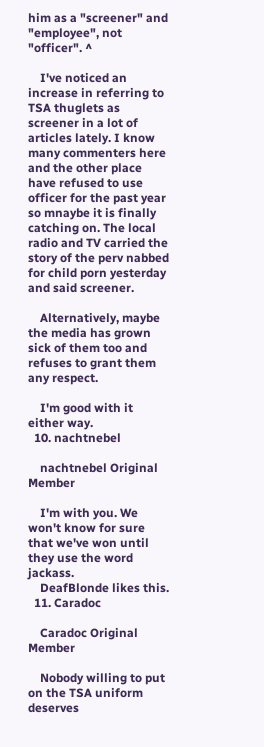him as a "screener" and "employee", not "officer". ^

    I've noticed an increase in referring to TSA thuglets as screener in a lot of articles lately. I know many commenters here and the other place have refused to use officer for the past year so mnaybe it is finally catching on. The local radio and TV carried the story of the perv nabbed for child porn yesterday and said screener.

    Alternatively, maybe the media has grown sick of them too and refuses to grant them any respect.

    I'm good with it either way.
  10. nachtnebel

    nachtnebel Original Member

    I'm with you. We won't know for sure that we've won until they use the word jackass.
    DeafBlonde likes this.
  11. Caradoc

    Caradoc Original Member

    Nobody willing to put on the TSA uniform deserves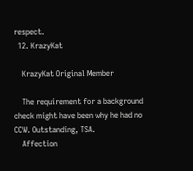respect.
  12. KrazyKat

    KrazyKat Original Member

    The requirement for a background check might have been why he had no CCW. Outstanding, TSA.
    Affection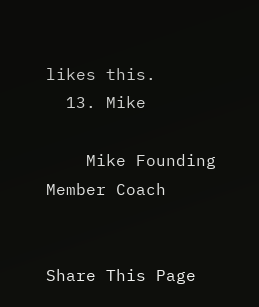likes this.
  13. Mike

    Mike Founding Member Coach


Share This Page